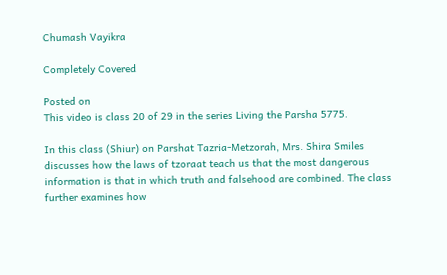Chumash Vayikra

Completely Covered

Posted on
This video is class 20 of 29 in the series Living the Parsha 5775.

In this class (Shiur) on Parshat Tazria-Metzorah, Mrs. Shira Smiles discusses how the laws of tzoraat teach us that the most dangerous information is that in which truth and falsehood are combined. The class further examines how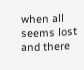when all seems lost and there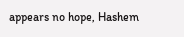appears no hope, Hashem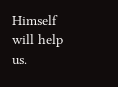Himself will help us.